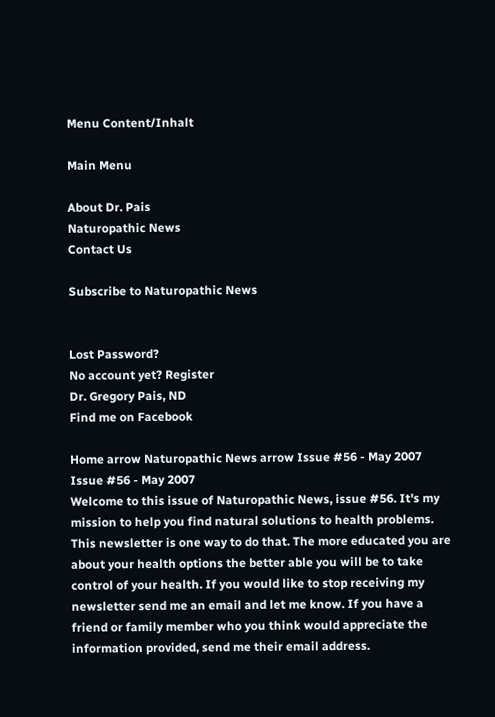Menu Content/Inhalt

Main Menu

About Dr. Pais
Naturopathic News
Contact Us

Subscribe to Naturopathic News


Lost Password?
No account yet? Register
Dr. Gregory Pais, ND
Find me on Facebook

Home arrow Naturopathic News arrow Issue #56 - May 2007
Issue #56 - May 2007
Welcome to this issue of Naturopathic News, issue #56. It's my mission to help you find natural solutions to health problems. This newsletter is one way to do that. The more educated you are about your health options the better able you will be to take control of your health. If you would like to stop receiving my newsletter send me an email and let me know. If you have a friend or family member who you think would appreciate the information provided, send me their email address.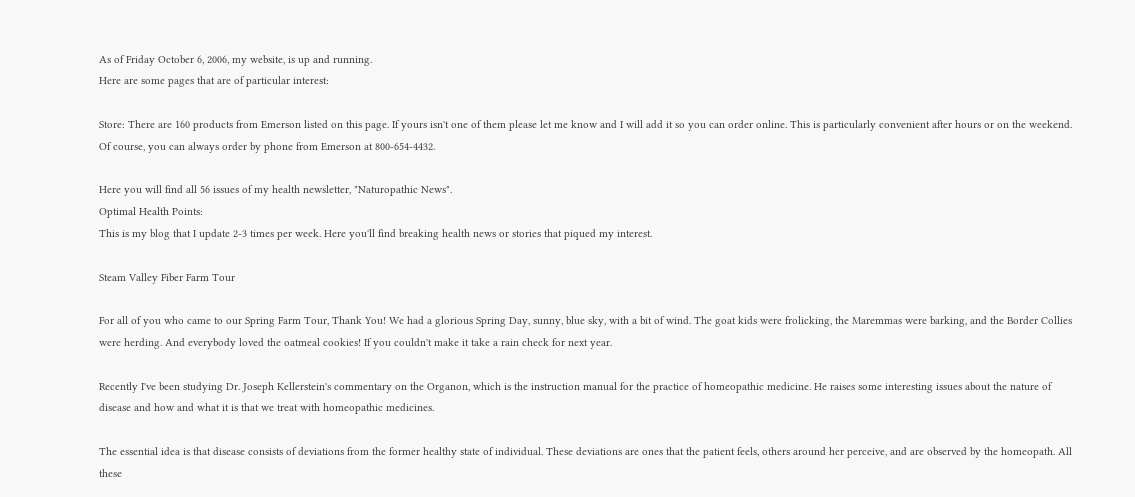As of Friday October 6, 2006, my website, is up and running.
Here are some pages that are of particular interest:

Store: There are 160 products from Emerson listed on this page. If yours isn't one of them please let me know and I will add it so you can order online. This is particularly convenient after hours or on the weekend. Of course, you can always order by phone from Emerson at 800-654-4432.

Here you will find all 56 issues of my health newsletter, "Naturopathic News".
Optimal Health Points:
This is my blog that I update 2-3 times per week. Here you'll find breaking health news or stories that piqued my interest.

Steam Valley Fiber Farm Tour

For all of you who came to our Spring Farm Tour, Thank You! We had a glorious Spring Day, sunny, blue sky, with a bit of wind. The goat kids were frolicking, the Maremmas were barking, and the Border Collies were herding. And everybody loved the oatmeal cookies! If you couldn't make it take a rain check for next year.

Recently I've been studying Dr. Joseph Kellerstein's commentary on the Organon, which is the instruction manual for the practice of homeopathic medicine. He raises some interesting issues about the nature of disease and how and what it is that we treat with homeopathic medicines.

The essential idea is that disease consists of deviations from the former healthy state of individual. These deviations are ones that the patient feels, others around her perceive, and are observed by the homeopath. All these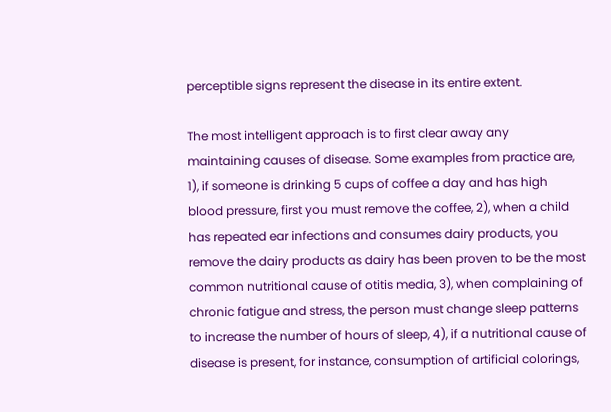perceptible signs represent the disease in its entire extent.

The most intelligent approach is to first clear away any maintaining causes of disease. Some examples from practice are, 1), if someone is drinking 5 cups of coffee a day and has high blood pressure, first you must remove the coffee, 2), when a child has repeated ear infections and consumes dairy products, you remove the dairy products as dairy has been proven to be the most common nutritional cause of otitis media, 3), when complaining of chronic fatigue and stress, the person must change sleep patterns to increase the number of hours of sleep, 4), if a nutritional cause of disease is present, for instance, consumption of artificial colorings,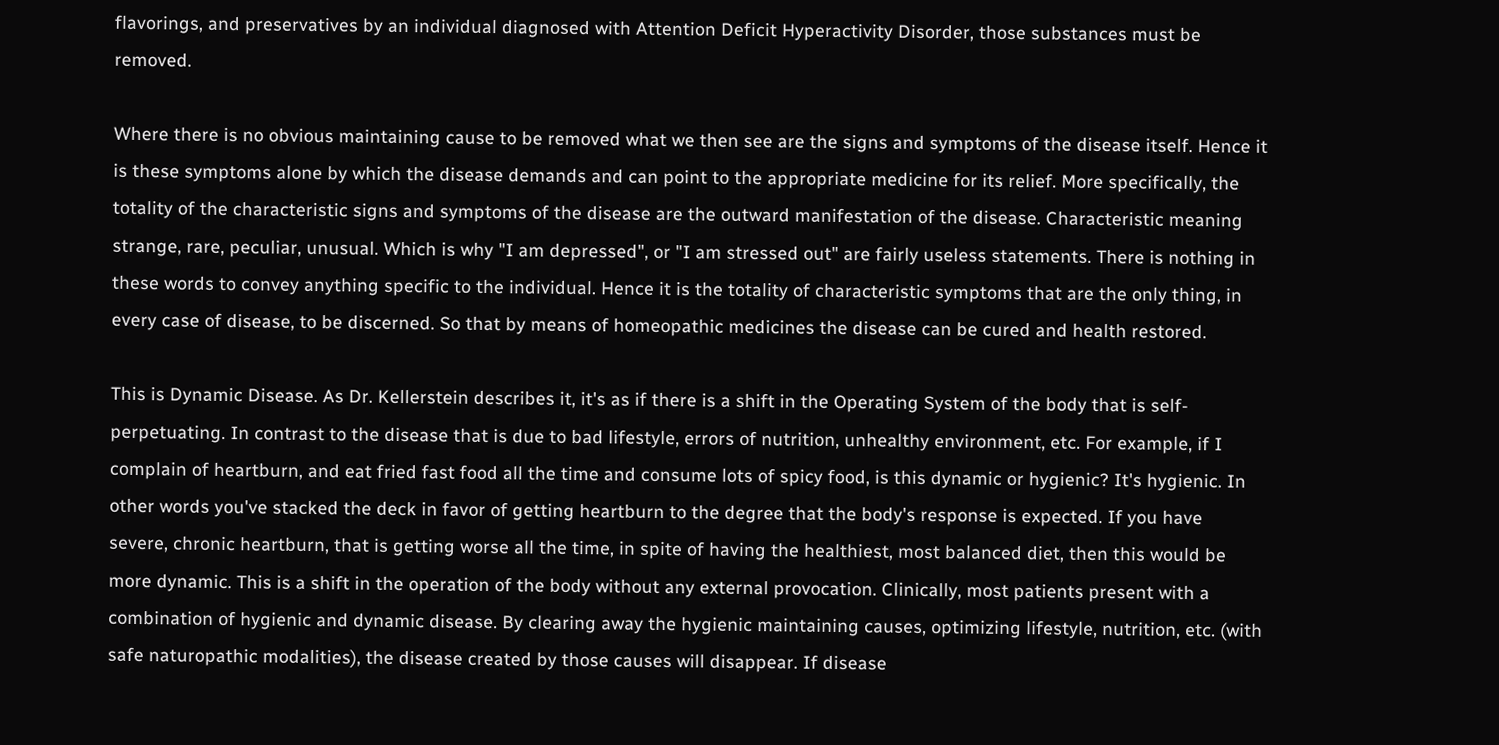flavorings, and preservatives by an individual diagnosed with Attention Deficit Hyperactivity Disorder, those substances must be removed.

Where there is no obvious maintaining cause to be removed what we then see are the signs and symptoms of the disease itself. Hence it is these symptoms alone by which the disease demands and can point to the appropriate medicine for its relief. More specifically, the totality of the characteristic signs and symptoms of the disease are the outward manifestation of the disease. Characteristic meaning strange, rare, peculiar, unusual. Which is why "I am depressed", or "I am stressed out" are fairly useless statements. There is nothing in these words to convey anything specific to the individual. Hence it is the totality of characteristic symptoms that are the only thing, in every case of disease, to be discerned. So that by means of homeopathic medicines the disease can be cured and health restored.

This is Dynamic Disease. As Dr. Kellerstein describes it, it's as if there is a shift in the Operating System of the body that is self-perpetuating. In contrast to the disease that is due to bad lifestyle, errors of nutrition, unhealthy environment, etc. For example, if I complain of heartburn, and eat fried fast food all the time and consume lots of spicy food, is this dynamic or hygienic? It's hygienic. In other words you've stacked the deck in favor of getting heartburn to the degree that the body's response is expected. If you have severe, chronic heartburn, that is getting worse all the time, in spite of having the healthiest, most balanced diet, then this would be more dynamic. This is a shift in the operation of the body without any external provocation. Clinically, most patients present with a combination of hygienic and dynamic disease. By clearing away the hygienic maintaining causes, optimizing lifestyle, nutrition, etc. (with safe naturopathic modalities), the disease created by those causes will disappear. If disease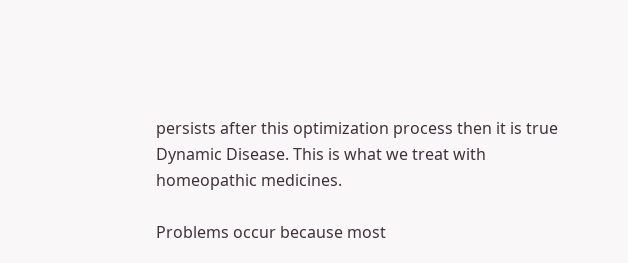persists after this optimization process then it is true Dynamic Disease. This is what we treat with homeopathic medicines.

Problems occur because most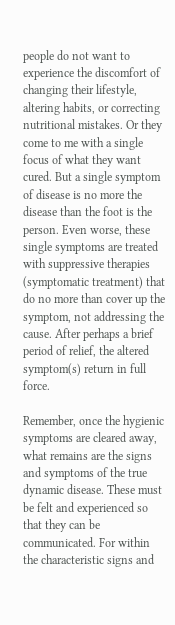people do not want to experience the discomfort of changing their lifestyle, altering habits, or correcting nutritional mistakes. Or they come to me with a single focus of what they want cured. But a single symptom of disease is no more the disease than the foot is the person. Even worse, these single symptoms are treated with suppressive therapies (symptomatic treatment) that do no more than cover up the symptom, not addressing the cause. After perhaps a brief period of relief, the altered symptom(s) return in full force.

Remember, once the hygienic symptoms are cleared away, what remains are the signs and symptoms of the true dynamic disease. These must be felt and experienced so that they can be communicated. For within the characteristic signs and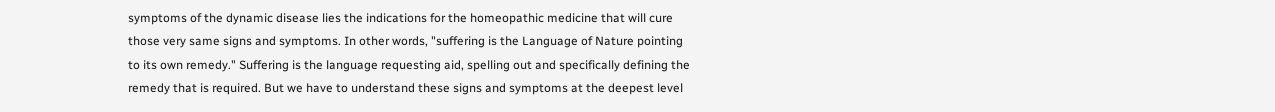symptoms of the dynamic disease lies the indications for the homeopathic medicine that will cure those very same signs and symptoms. In other words, "suffering is the Language of Nature pointing to its own remedy." Suffering is the language requesting aid, spelling out and specifically defining the remedy that is required. But we have to understand these signs and symptoms at the deepest level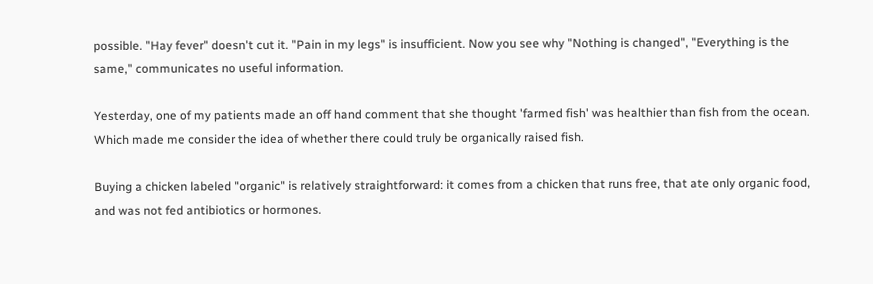possible. "Hay fever" doesn't cut it. "Pain in my legs" is insufficient. Now you see why "Nothing is changed", "Everything is the same," communicates no useful information.

Yesterday, one of my patients made an off hand comment that she thought 'farmed fish' was healthier than fish from the ocean. Which made me consider the idea of whether there could truly be organically raised fish.

Buying a chicken labeled "organic" is relatively straightforward: it comes from a chicken that runs free, that ate only organic food, and was not fed antibiotics or hormones.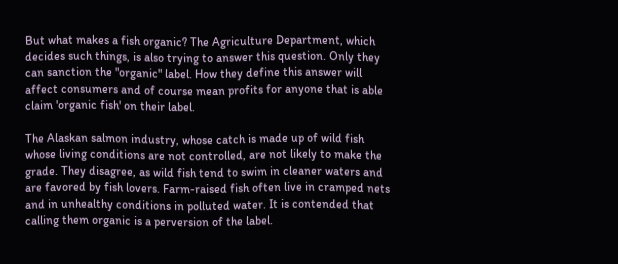But what makes a fish organic? The Agriculture Department, which decides such things, is also trying to answer this question. Only they can sanction the "organic" label. How they define this answer will affect consumers and of course mean profits for anyone that is able claim 'organic fish' on their label.

The Alaskan salmon industry, whose catch is made up of wild fish whose living conditions are not controlled, are not likely to make the grade. They disagree, as wild fish tend to swim in cleaner waters and are favored by fish lovers. Farm-raised fish often live in cramped nets and in unhealthy conditions in polluted water. It is contended that calling them organic is a perversion of the label.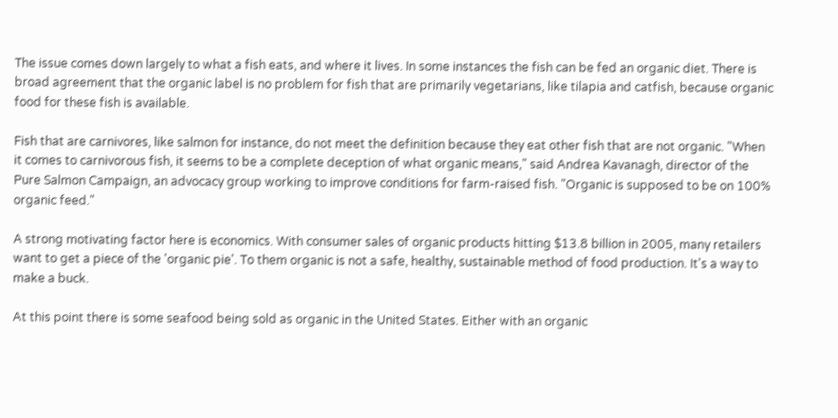The issue comes down largely to what a fish eats, and where it lives. In some instances the fish can be fed an organic diet. There is broad agreement that the organic label is no problem for fish that are primarily vegetarians, like tilapia and catfish, because organic food for these fish is available.

Fish that are carnivores, like salmon for instance, do not meet the definition because they eat other fish that are not organic. "When it comes to carnivorous fish, it seems to be a complete deception of what organic means," said Andrea Kavanagh, director of the Pure Salmon Campaign, an advocacy group working to improve conditions for farm-raised fish. "Organic is supposed to be on 100% organic feed."

A strong motivating factor here is economics. With consumer sales of organic products hitting $13.8 billion in 2005, many retailers want to get a piece of the 'organic pie'. To them organic is not a safe, healthy, sustainable method of food production. It's a way to make a buck.

At this point there is some seafood being sold as organic in the United States. Either with an organic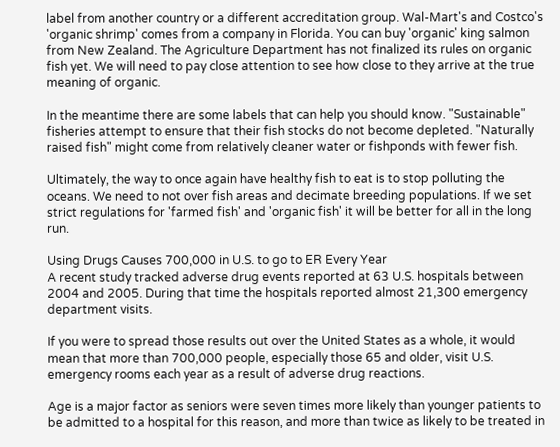label from another country or a different accreditation group. Wal-Mart's and Costco's 'organic shrimp' comes from a company in Florida. You can buy 'organic' king salmon from New Zealand. The Agriculture Department has not finalized its rules on organic fish yet. We will need to pay close attention to see how close to they arrive at the true meaning of organic.

In the meantime there are some labels that can help you should know. "Sustainable" fisheries attempt to ensure that their fish stocks do not become depleted. "Naturally raised fish" might come from relatively cleaner water or fishponds with fewer fish.

Ultimately, the way to once again have healthy fish to eat is to stop polluting the oceans. We need to not over fish areas and decimate breeding populations. If we set strict regulations for 'farmed fish' and 'organic fish' it will be better for all in the long run.

Using Drugs Causes 700,000 in U.S. to go to ER Every Year
A recent study tracked adverse drug events reported at 63 U.S. hospitals between 2004 and 2005. During that time the hospitals reported almost 21,300 emergency department visits.

If you were to spread those results out over the United States as a whole, it would mean that more than 700,000 people, especially those 65 and older, visit U.S. emergency rooms each year as a result of adverse drug reactions.

Age is a major factor as seniors were seven times more likely than younger patients to be admitted to a hospital for this reason, and more than twice as likely to be treated in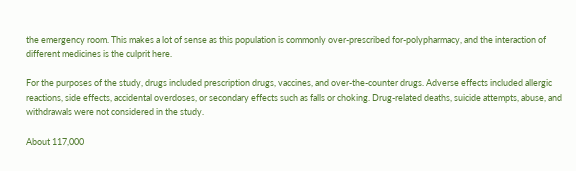the emergency room. This makes a lot of sense as this population is commonly over-prescribed for-polypharmacy, and the interaction of different medicines is the culprit here.

For the purposes of the study, drugs included prescription drugs, vaccines, and over-the-counter drugs. Adverse effects included allergic reactions, side effects, accidental overdoses, or secondary effects such as falls or choking. Drug-related deaths, suicide attempts, abuse, and withdrawals were not considered in the study.

About 117,000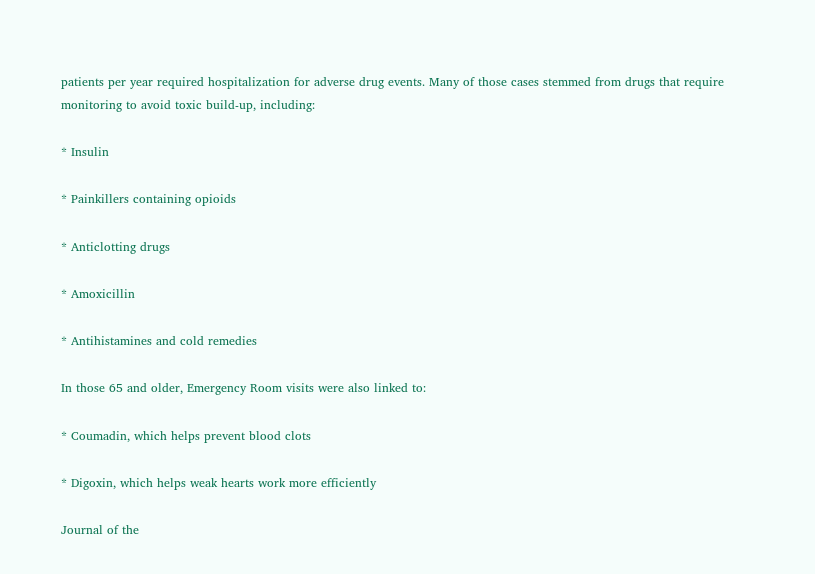patients per year required hospitalization for adverse drug events. Many of those cases stemmed from drugs that require monitoring to avoid toxic build-up, including:

* Insulin

* Painkillers containing opioids

* Anticlotting drugs

* Amoxicillin

* Antihistamines and cold remedies

In those 65 and older, Emergency Room visits were also linked to:

* Coumadin, which helps prevent blood clots

* Digoxin, which helps weak hearts work more efficiently

Journal of the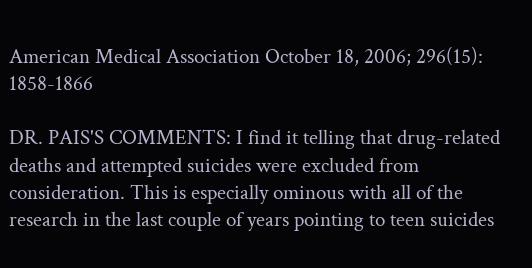American Medical Association October 18, 2006; 296(15): 1858-1866

DR. PAIS'S COMMENTS: I find it telling that drug-related deaths and attempted suicides were excluded from consideration. This is especially ominous with all of the research in the last couple of years pointing to teen suicides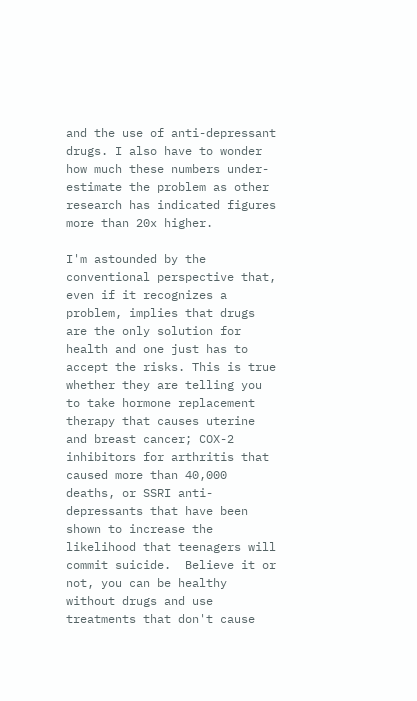and the use of anti-depressant drugs. I also have to wonder how much these numbers under-estimate the problem as other research has indicated figures more than 20x higher.

I'm astounded by the conventional perspective that, even if it recognizes a problem, implies that drugs are the only solution for health and one just has to accept the risks. This is true whether they are telling you to take hormone replacement therapy that causes uterine and breast cancer; COX-2 inhibitors for arthritis that caused more than 40,000 deaths, or SSRI anti-depressants that have been shown to increase the likelihood that teenagers will commit suicide.  Believe it or not, you can be healthy without drugs and use treatments that don't cause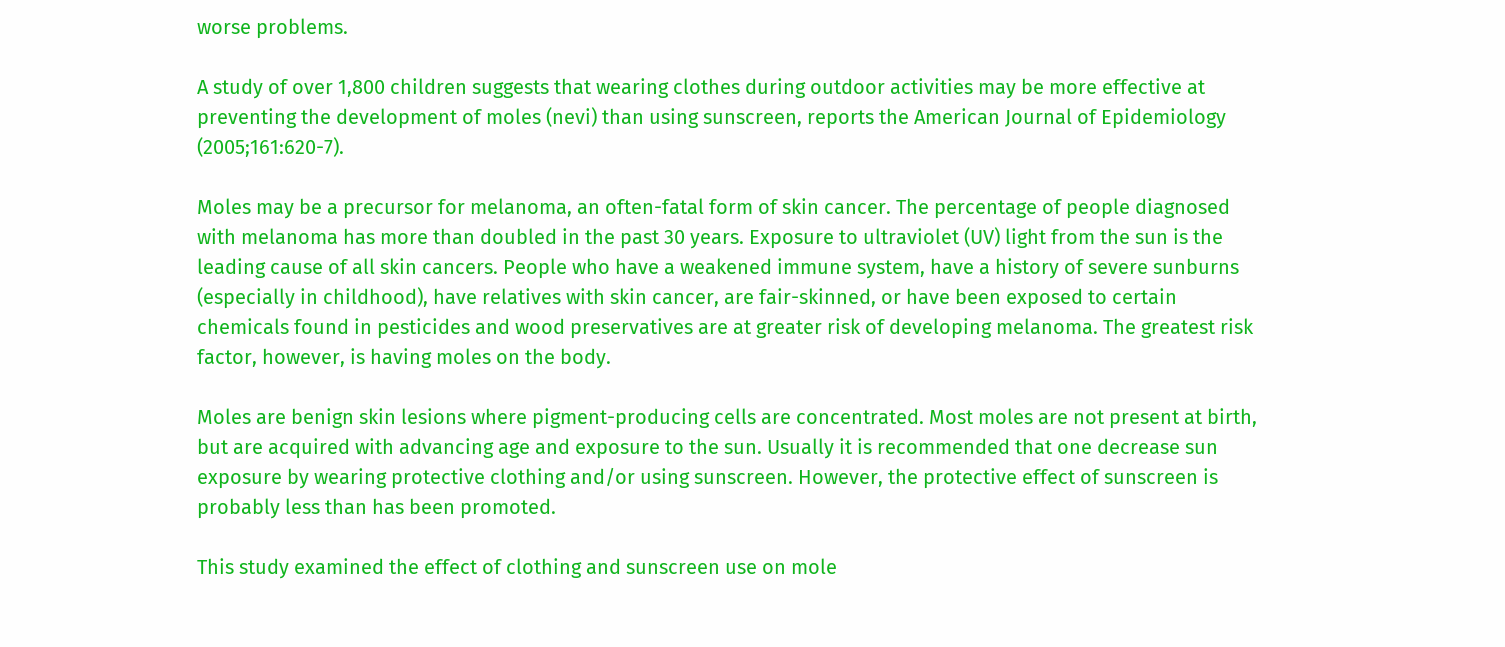worse problems.

A study of over 1,800 children suggests that wearing clothes during outdoor activities may be more effective at preventing the development of moles (nevi) than using sunscreen, reports the American Journal of Epidemiology (2005;161:620-7).

Moles may be a precursor for melanoma, an often-fatal form of skin cancer. The percentage of people diagnosed with melanoma has more than doubled in the past 30 years. Exposure to ultraviolet (UV) light from the sun is the leading cause of all skin cancers. People who have a weakened immune system, have a history of severe sunburns (especially in childhood), have relatives with skin cancer, are fair-skinned, or have been exposed to certain chemicals found in pesticides and wood preservatives are at greater risk of developing melanoma. The greatest risk factor, however, is having moles on the body.

Moles are benign skin lesions where pigment-producing cells are concentrated. Most moles are not present at birth, but are acquired with advancing age and exposure to the sun. Usually it is recommended that one decrease sun exposure by wearing protective clothing and/or using sunscreen. However, the protective effect of sunscreen is probably less than has been promoted.

This study examined the effect of clothing and sunscreen use on mole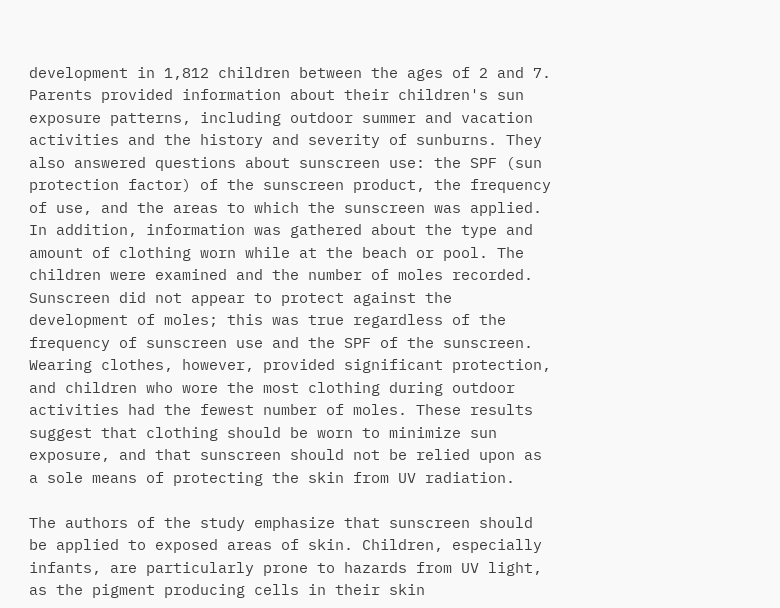development in 1,812 children between the ages of 2 and 7. Parents provided information about their children's sun exposure patterns, including outdoor summer and vacation activities and the history and severity of sunburns. They also answered questions about sunscreen use: the SPF (sun protection factor) of the sunscreen product, the frequency of use, and the areas to which the sunscreen was applied. In addition, information was gathered about the type and amount of clothing worn while at the beach or pool. The children were examined and the number of moles recorded. Sunscreen did not appear to protect against the development of moles; this was true regardless of the frequency of sunscreen use and the SPF of the sunscreen. Wearing clothes, however, provided significant protection, and children who wore the most clothing during outdoor activities had the fewest number of moles. These results suggest that clothing should be worn to minimize sun exposure, and that sunscreen should not be relied upon as a sole means of protecting the skin from UV radiation.

The authors of the study emphasize that sunscreen should be applied to exposed areas of skin. Children, especially infants, are particularly prone to hazards from UV light, as the pigment producing cells in their skin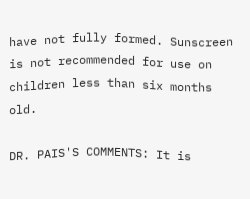have not fully formed. Sunscreen is not recommended for use on children less than six months old.

DR. PAIS'S COMMENTS: It is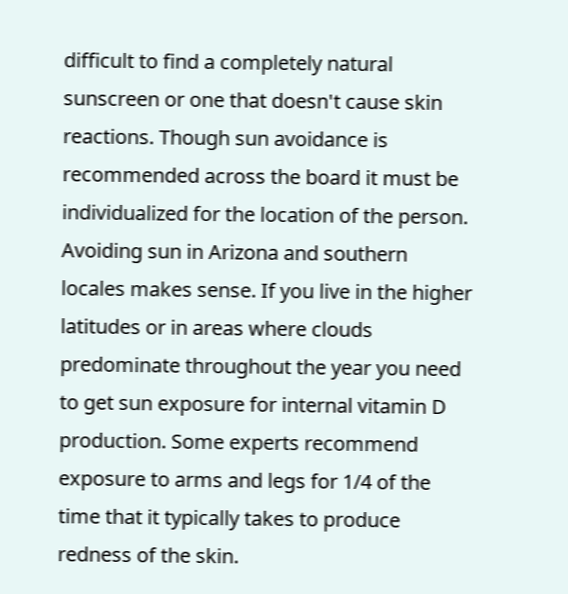difficult to find a completely natural sunscreen or one that doesn't cause skin reactions. Though sun avoidance is recommended across the board it must be individualized for the location of the person. Avoiding sun in Arizona and southern locales makes sense. If you live in the higher latitudes or in areas where clouds predominate throughout the year you need to get sun exposure for internal vitamin D production. Some experts recommend exposure to arms and legs for 1/4 of the time that it typically takes to produce redness of the skin.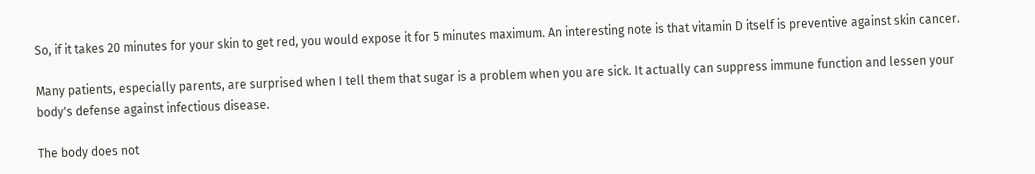So, if it takes 20 minutes for your skin to get red, you would expose it for 5 minutes maximum. An interesting note is that vitamin D itself is preventive against skin cancer.

Many patients, especially parents, are surprised when I tell them that sugar is a problem when you are sick. It actually can suppress immune function and lessen your body's defense against infectious disease.

The body does not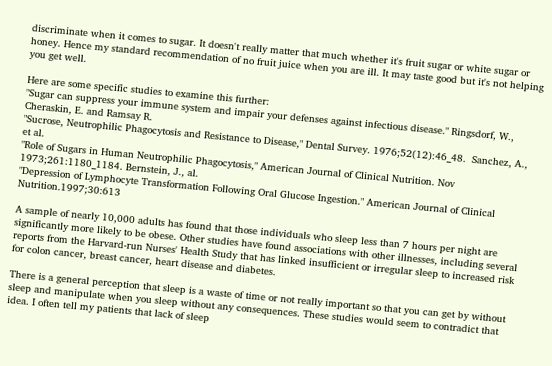discriminate when it comes to sugar. It doesn't really matter that much whether it's fruit sugar or white sugar or honey. Hence my standard recommendation of no fruit juice when you are ill. It may taste good but it's not helping you get well.

Here are some specific studies to examine this further:
"Sugar can suppress your immune system and impair your defenses against infectious disease." Ringsdorf, W., Cheraskin, E. and Ramsay R.
"Sucrose, Neutrophilic Phagocytosis and Resistance to Disease," Dental Survey. 1976;52(12):46_48.  Sanchez, A., et al.
"Role of Sugars in Human Neutrophilic Phagocytosis," American Journal of Clinical Nutrition. Nov 1973;261:1180_1184. Bernstein, J., al.
"Depression of Lymphocyte Transformation Following Oral Glucose Ingestion." American Journal of Clinical Nutrition.1997;30:613

A sample of nearly 10,000 adults has found that those individuals who sleep less than 7 hours per night are significantly more likely to be obese. Other studies have found associations with other illnesses, including several reports from the Harvard-run Nurses' Health Study that has linked insufficient or irregular sleep to increased risk for colon cancer, breast cancer, heart disease and diabetes.

There is a general perception that sleep is a waste of time or not really important so that you can get by without sleep and manipulate when you sleep without any consequences. These studies would seem to contradict that idea. I often tell my patients that lack of sleep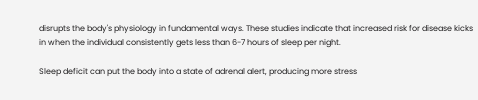disrupts the body's physiology in fundamental ways. These studies indicate that increased risk for disease kicks in when the individual consistently gets less than 6-7 hours of sleep per night.

Sleep deficit can put the body into a state of adrenal alert, producing more stress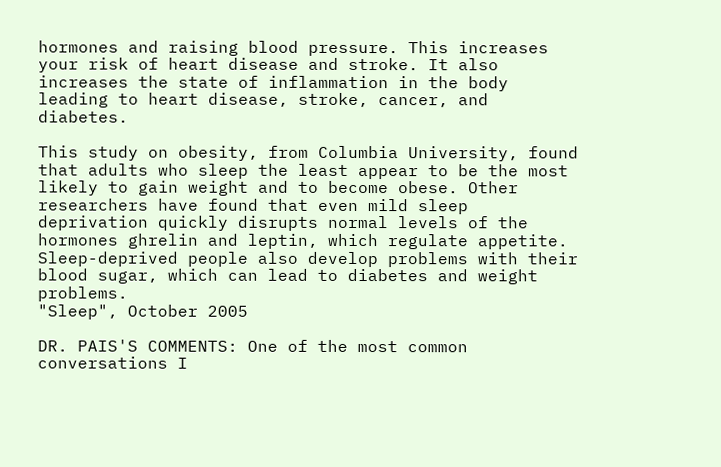hormones and raising blood pressure. This increases your risk of heart disease and stroke. It also increases the state of inflammation in the body leading to heart disease, stroke, cancer, and diabetes.

This study on obesity, from Columbia University, found that adults who sleep the least appear to be the most likely to gain weight and to become obese. Other researchers have found that even mild sleep deprivation quickly disrupts normal levels of the hormones ghrelin and leptin, which regulate appetite. Sleep-deprived people also develop problems with their blood sugar, which can lead to diabetes and weight problems.
"Sleep", October 2005

DR. PAIS'S COMMENTS: One of the most common conversations I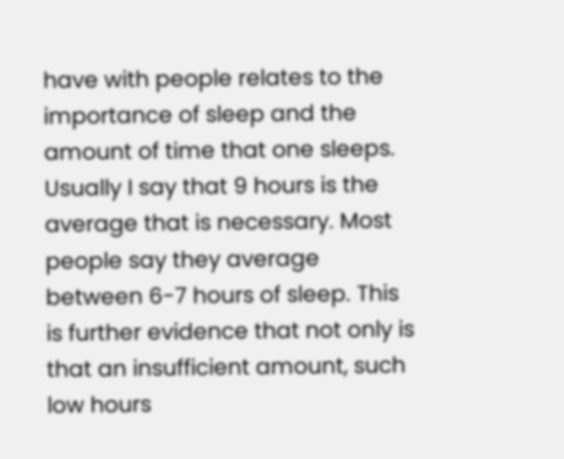have with people relates to the importance of sleep and the amount of time that one sleeps. Usually I say that 9 hours is the average that is necessary. Most people say they average between 6-7 hours of sleep. This is further evidence that not only is that an insufficient amount, such low hours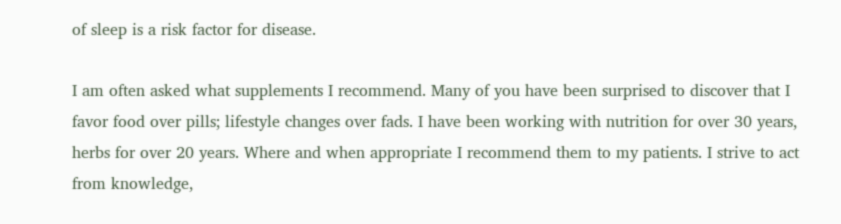of sleep is a risk factor for disease.

I am often asked what supplements I recommend. Many of you have been surprised to discover that I favor food over pills; lifestyle changes over fads. I have been working with nutrition for over 30 years, herbs for over 20 years. Where and when appropriate I recommend them to my patients. I strive to act from knowledge,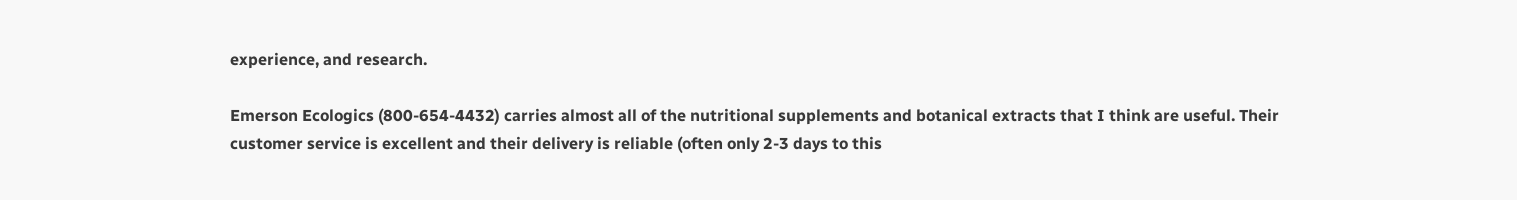experience, and research.

Emerson Ecologics (800-654-4432) carries almost all of the nutritional supplements and botanical extracts that I think are useful. Their customer service is excellent and their delivery is reliable (often only 2-3 days to this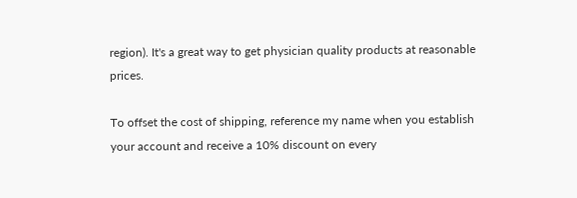region). It's a great way to get physician quality products at reasonable prices.

To offset the cost of shipping, reference my name when you establish your account and receive a 10% discount on every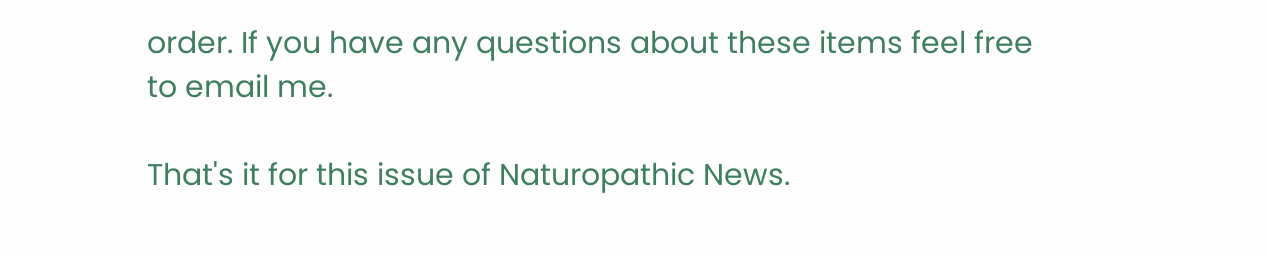order. If you have any questions about these items feel free to email me.

That's it for this issue of Naturopathic News.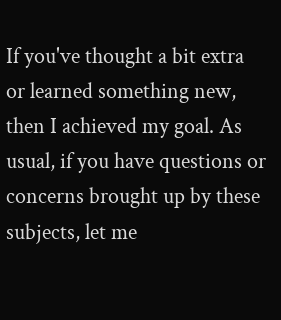If you've thought a bit extra or learned something new, then I achieved my goal. As usual, if you have questions or concerns brought up by these subjects, let me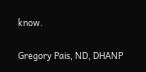know.

Gregory Pais, ND, DHANP